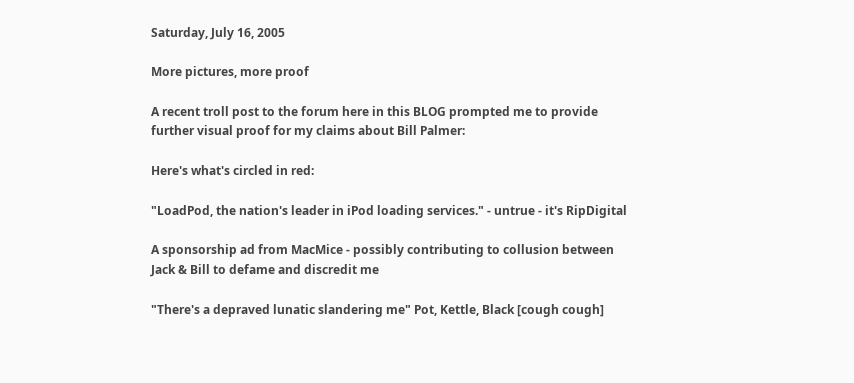Saturday, July 16, 2005

More pictures, more proof

A recent troll post to the forum here in this BLOG prompted me to provide further visual proof for my claims about Bill Palmer:

Here's what's circled in red:

"LoadPod, the nation's leader in iPod loading services." - untrue - it's RipDigital

A sponsorship ad from MacMice - possibly contributing to collusion between Jack & Bill to defame and discredit me

"There's a depraved lunatic slandering me" Pot, Kettle, Black [cough cough]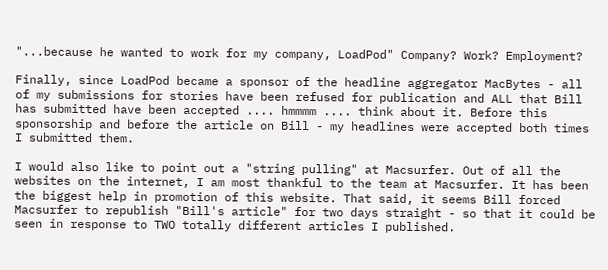"...because he wanted to work for my company, LoadPod" Company? Work? Employment?

Finally, since LoadPod became a sponsor of the headline aggregator MacBytes - all of my submissions for stories have been refused for publication and ALL that Bill has submitted have been accepted .... hmmmm .... think about it. Before this sponsorship and before the article on Bill - my headlines were accepted both times I submitted them.

I would also like to point out a "string pulling" at Macsurfer. Out of all the websites on the internet, I am most thankful to the team at Macsurfer. It has been the biggest help in promotion of this website. That said, it seems Bill forced Macsurfer to republish "Bill's article" for two days straight - so that it could be seen in response to TWO totally different articles I published.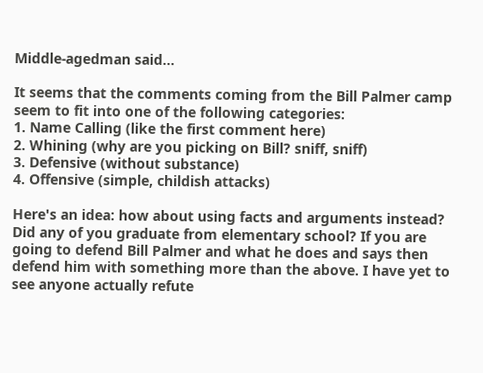Middle-agedman said...

It seems that the comments coming from the Bill Palmer camp seem to fit into one of the following categories:
1. Name Calling (like the first comment here)
2. Whining (why are you picking on Bill? sniff, sniff)
3. Defensive (without substance)
4. Offensive (simple, childish attacks)

Here's an idea: how about using facts and arguments instead? Did any of you graduate from elementary school? If you are going to defend Bill Palmer and what he does and says then defend him with something more than the above. I have yet to see anyone actually refute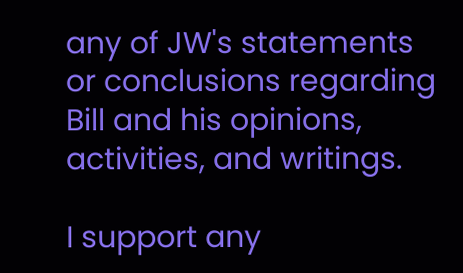any of JW's statements or conclusions regarding Bill and his opinions, activities, and writings.

I support any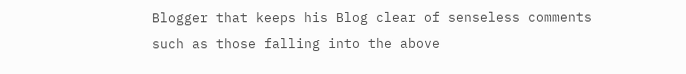Blogger that keeps his Blog clear of senseless comments such as those falling into the above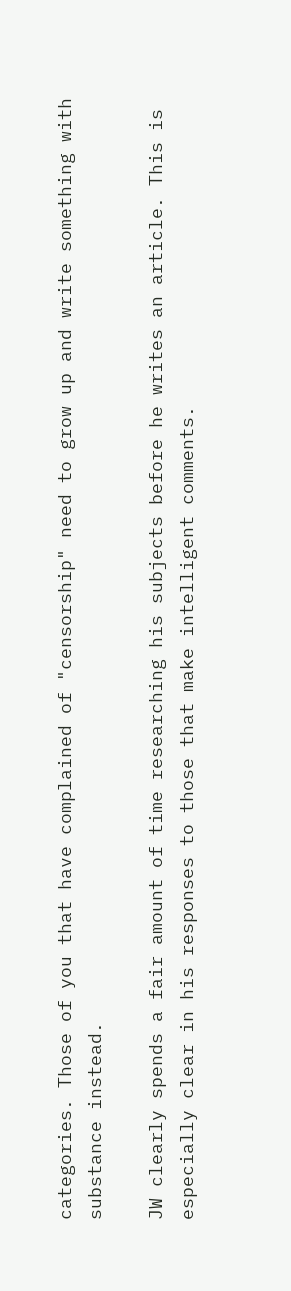categories. Those of you that have complained of "censorship" need to grow up and write something with substance instead.

JW clearly spends a fair amount of time researching his subjects before he writes an article. This is especially clear in his responses to those that make intelligent comments.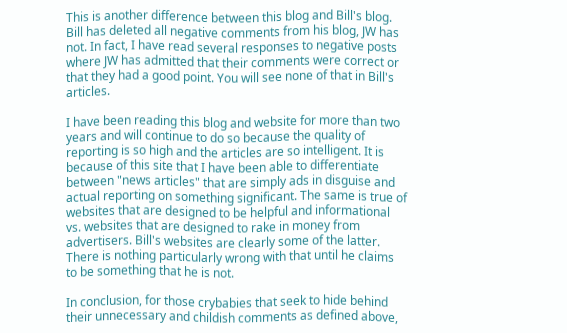This is another difference between this blog and Bill's blog. Bill has deleted all negative comments from his blog, JW has not. In fact, I have read several responses to negative posts where JW has admitted that their comments were correct or that they had a good point. You will see none of that in Bill's articles.

I have been reading this blog and website for more than two years and will continue to do so because the quality of reporting is so high and the articles are so intelligent. It is because of this site that I have been able to differentiate between "news articles" that are simply ads in disguise and actual reporting on something significant. The same is true of websites that are designed to be helpful and informational vs. websites that are designed to rake in money from advertisers. Bill's websites are clearly some of the latter. There is nothing particularly wrong with that until he claims to be something that he is not.

In conclusion, for those crybabies that seek to hide behind their unnecessary and childish comments as defined above,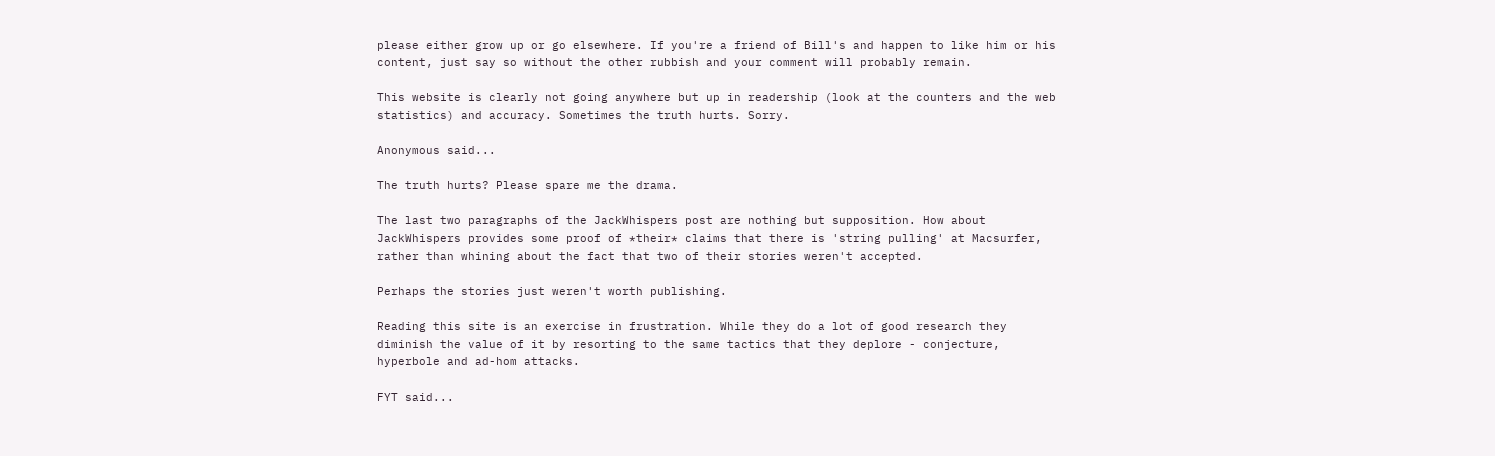please either grow up or go elsewhere. If you're a friend of Bill's and happen to like him or his content, just say so without the other rubbish and your comment will probably remain.

This website is clearly not going anywhere but up in readership (look at the counters and the web statistics) and accuracy. Sometimes the truth hurts. Sorry.

Anonymous said...

The truth hurts? Please spare me the drama.

The last two paragraphs of the JackWhispers post are nothing but supposition. How about JackWhispers provides some proof of *their* claims that there is 'string pulling' at Macsurfer, rather than whining about the fact that two of their stories weren't accepted.

Perhaps the stories just weren't worth publishing.

Reading this site is an exercise in frustration. While they do a lot of good research they diminish the value of it by resorting to the same tactics that they deplore - conjecture, hyperbole and ad-hom attacks.

FYT said...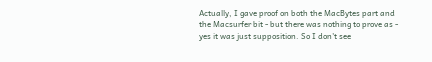Actually, I gave proof on both the MacBytes part and the Macsurfer bit - but there was nothing to prove as - yes it was just supposition. So I don't see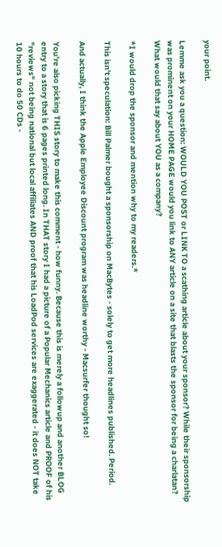your point.

Lemme ask you a question: WOULD YOU POST or LINK TO a scathing article about your sponsor? While their sponsorship was prominent on your HOME PAGE would you link to ANY article on a site that blasts the sponsor for being a charlatan? What would that say about YOU as a company?

*I would drop the sponsor and mention why to my readers.*

This isn't speculation: Bill Palmer bought a sponsorship on MacBytes - solely to get more headlines published. Period.

And actually, I think the Apple Employee Discount program was headline worthy - Macsurfer thought so!

You're also picking THIS story to make this comment - how funny. Because this is merely a followup and another BLOG entry to a story that is 6 pages printed long. In THAT story I had a picture of a Popular Mechanics article and PROOF of his "reviews" not being national but local affiliates AND proof that his LoadPod services are exaggerated - it does NOT take 10 hours to do 50 CDs -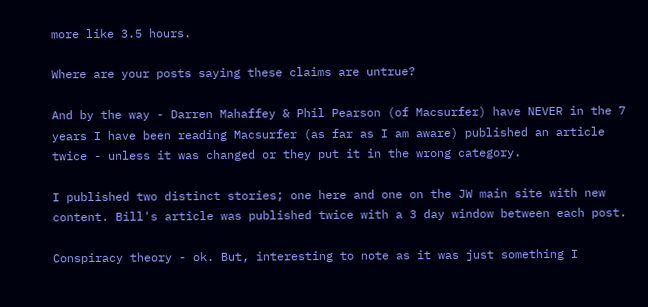more like 3.5 hours.

Where are your posts saying these claims are untrue?

And by the way - Darren Mahaffey & Phil Pearson (of Macsurfer) have NEVER in the 7 years I have been reading Macsurfer (as far as I am aware) published an article twice - unless it was changed or they put it in the wrong category.

I published two distinct stories; one here and one on the JW main site with new content. Bill's article was published twice with a 3 day window between each post.

Conspiracy theory - ok. But, interesting to note as it was just something I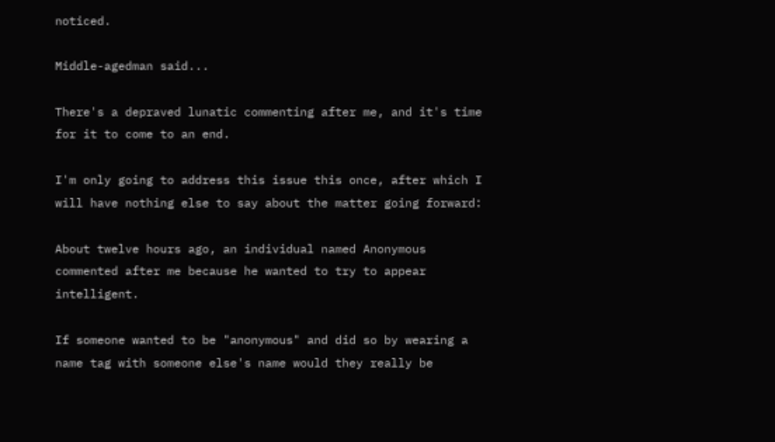noticed.

Middle-agedman said...

There's a depraved lunatic commenting after me, and it's time for it to come to an end.

I'm only going to address this issue this once, after which I will have nothing else to say about the matter going forward:

About twelve hours ago, an individual named Anonymous commented after me because he wanted to try to appear intelligent.

If someone wanted to be "anonymous" and did so by wearing a name tag with someone else's name would they really be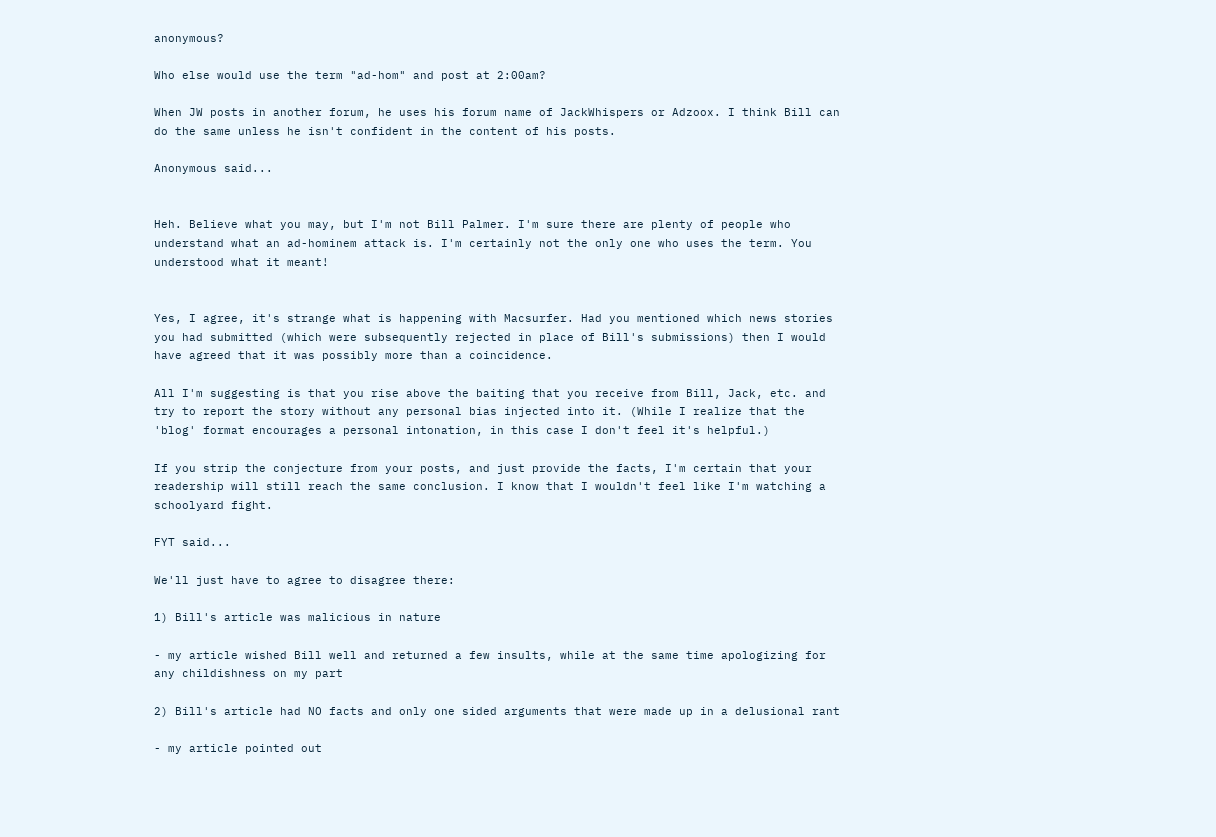anonymous?

Who else would use the term "ad-hom" and post at 2:00am?

When JW posts in another forum, he uses his forum name of JackWhispers or Adzoox. I think Bill can do the same unless he isn't confident in the content of his posts.

Anonymous said...


Heh. Believe what you may, but I'm not Bill Palmer. I'm sure there are plenty of people who understand what an ad-hominem attack is. I'm certainly not the only one who uses the term. You understood what it meant!


Yes, I agree, it's strange what is happening with Macsurfer. Had you mentioned which news stories you had submitted (which were subsequently rejected in place of Bill's submissions) then I would have agreed that it was possibly more than a coincidence.

All I'm suggesting is that you rise above the baiting that you receive from Bill, Jack, etc. and try to report the story without any personal bias injected into it. (While I realize that the 'blog' format encourages a personal intonation, in this case I don't feel it's helpful.)

If you strip the conjecture from your posts, and just provide the facts, I'm certain that your readership will still reach the same conclusion. I know that I wouldn't feel like I'm watching a schoolyard fight.

FYT said...

We'll just have to agree to disagree there:

1) Bill's article was malicious in nature

- my article wished Bill well and returned a few insults, while at the same time apologizing for any childishness on my part

2) Bill's article had NO facts and only one sided arguments that were made up in a delusional rant

- my article pointed out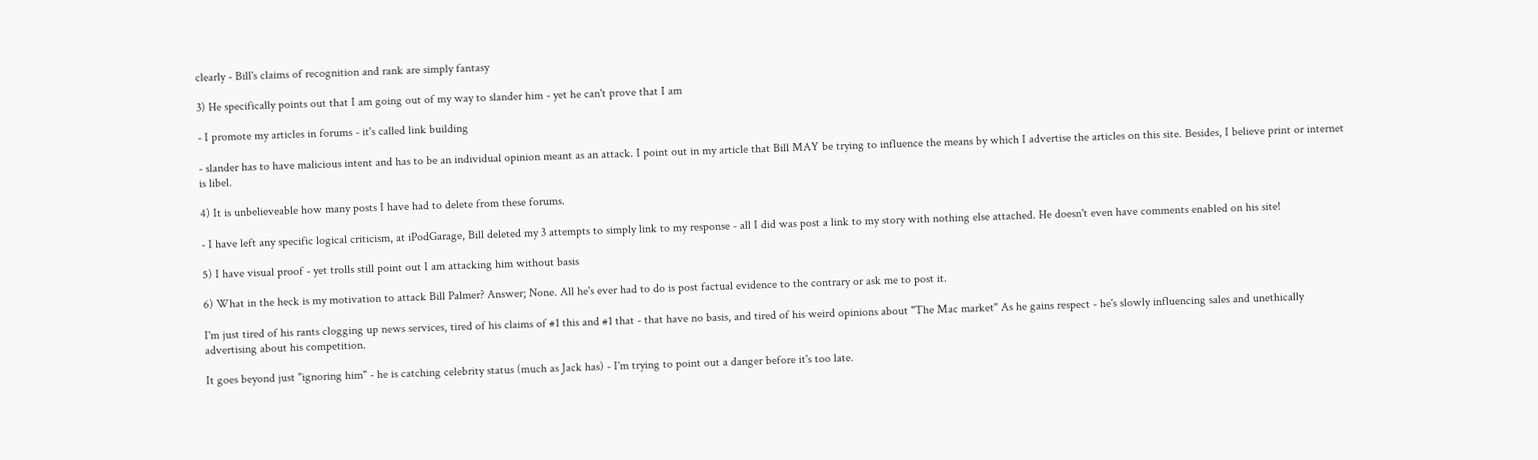clearly - Bill's claims of recognition and rank are simply fantasy

3) He specifically points out that I am going out of my way to slander him - yet he can't prove that I am

- I promote my articles in forums - it's called link building

- slander has to have malicious intent and has to be an individual opinion meant as an attack. I point out in my article that Bill MAY be trying to influence the means by which I advertise the articles on this site. Besides, I believe print or internet is libel.

4) It is unbelieveable how many posts I have had to delete from these forums.

- I have left any specific logical criticism, at iPodGarage, Bill deleted my 3 attempts to simply link to my response - all I did was post a link to my story with nothing else attached. He doesn't even have comments enabled on his site!

5) I have visual proof - yet trolls still point out I am attacking him without basis

6) What in the heck is my motivation to attack Bill Palmer? Answer; None. All he's ever had to do is post factual evidence to the contrary or ask me to post it.

I'm just tired of his rants clogging up news services, tired of his claims of #1 this and #1 that - that have no basis, and tired of his weird opinions about "The Mac market" As he gains respect - he's slowly influencing sales and unethically advertising about his competition.

It goes beyond just "ignoring him" - he is catching celebrity status (much as Jack has) - I'm trying to point out a danger before it's too late.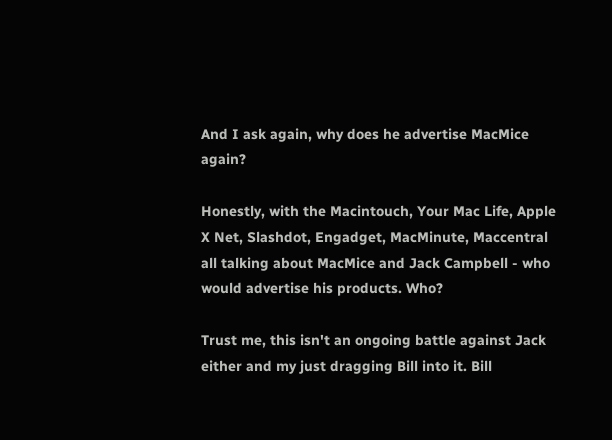And I ask again, why does he advertise MacMice again?

Honestly, with the Macintouch, Your Mac Life, Apple X Net, Slashdot, Engadget, MacMinute, Maccentral all talking about MacMice and Jack Campbell - who would advertise his products. Who?

Trust me, this isn't an ongoing battle against Jack either and my just dragging Bill into it. Bill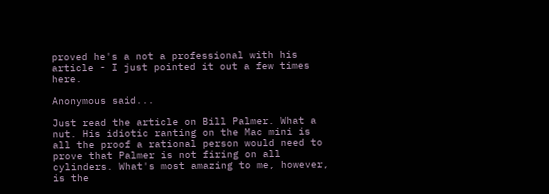proved he's a not a professional with his article - I just pointed it out a few times here.

Anonymous said...

Just read the article on Bill Palmer. What a nut. His idiotic ranting on the Mac mini is all the proof a rational person would need to prove that Palmer is not firing on all cylinders. What's most amazing to me, however, is the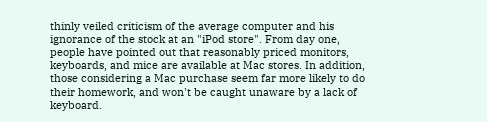thinly veiled criticism of the average computer and his ignorance of the stock at an "iPod store". From day one, people have pointed out that reasonably priced monitors, keyboards, and mice are available at Mac stores. In addition, those considering a Mac purchase seem far more likely to do their homework, and won't be caught unaware by a lack of keyboard.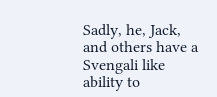Sadly, he, Jack, and others have a Svengali like ability to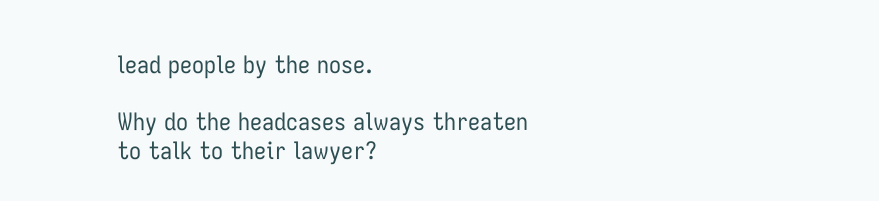lead people by the nose.

Why do the headcases always threaten to talk to their lawyer?